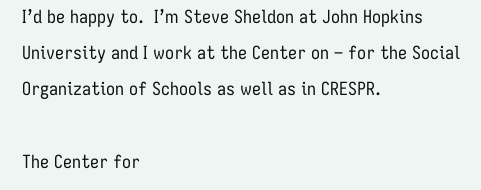I’d be happy to.  I’m Steve Sheldon at John Hopkins University and I work at the Center on – for the Social Organization of Schools as well as in CRESPR.

The Center for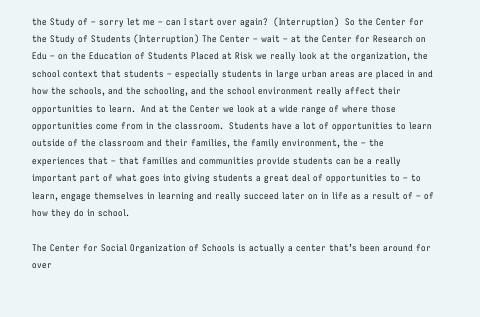the Study of – sorry let me – can I start over again?  (Interruption)  So the Center for the Study of Students (Interruption) The Center – wait – at the Center for Research on Edu – on the Education of Students Placed at Risk we really look at the organization, the school context that students – especially students in large urban areas are placed in and how the schools, and the schooling, and the school environment really affect their opportunities to learn.  And at the Center we look at a wide range of where those opportunities come from in the classroom.  Students have a lot of opportunities to learn outside of the classroom and their families, the family environment, the – the experiences that – that families and communities provide students can be a really important part of what goes into giving students a great deal of opportunities to – to learn, engage themselves in learning and really succeed later on in life as a result of – of how they do in school.

The Center for Social Organization of Schools is actually a center that’s been around for over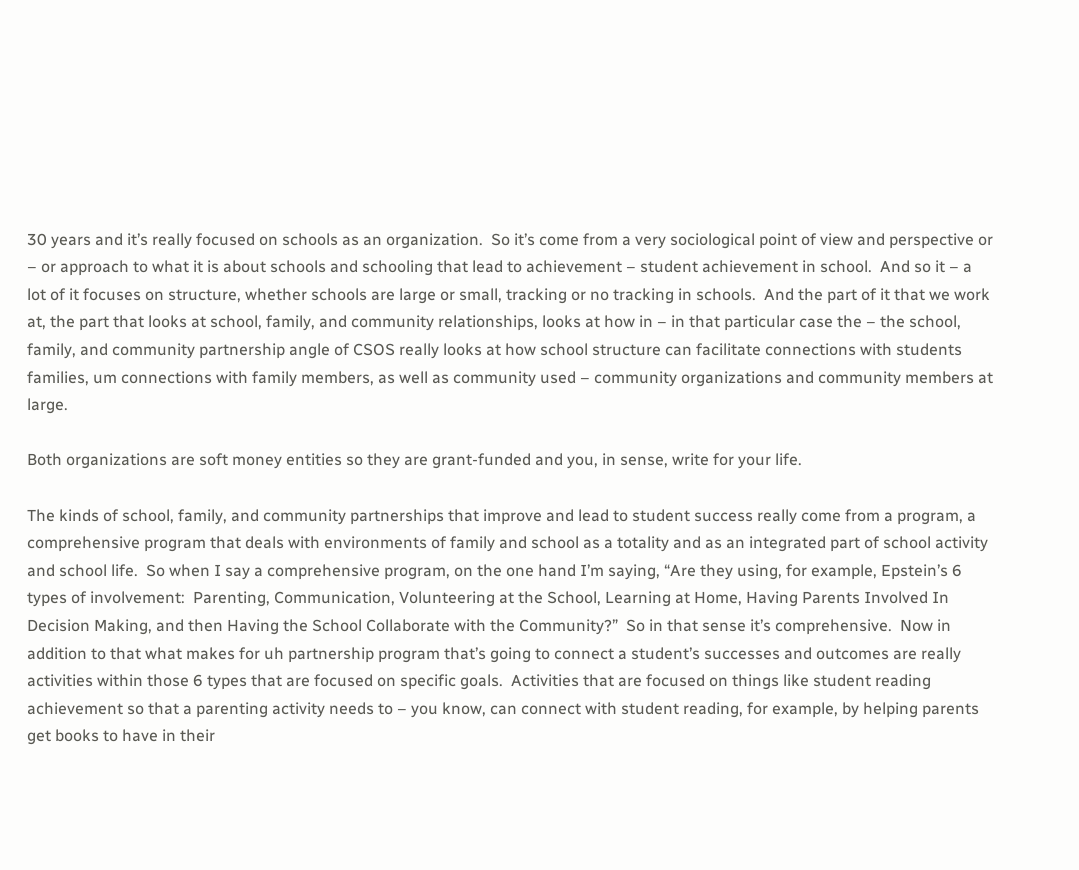30 years and it’s really focused on schools as an organization.  So it’s come from a very sociological point of view and perspective or – or approach to what it is about schools and schooling that lead to achievement – student achievement in school.  And so it – a lot of it focuses on structure, whether schools are large or small, tracking or no tracking in schools.  And the part of it that we work at, the part that looks at school, family, and community relationships, looks at how in – in that particular case the – the school, family, and community partnership angle of CSOS really looks at how school structure can facilitate connections with students families, um connections with family members, as well as community used – community organizations and community members at large.

Both organizations are soft money entities so they are grant-funded and you, in sense, write for your life.

The kinds of school, family, and community partnerships that improve and lead to student success really come from a program, a comprehensive program that deals with environments of family and school as a totality and as an integrated part of school activity and school life.  So when I say a comprehensive program, on the one hand I’m saying, “Are they using, for example, Epstein’s 6 types of involvement:  Parenting, Communication, Volunteering at the School, Learning at Home, Having Parents Involved In Decision Making, and then Having the School Collaborate with the Community?”  So in that sense it’s comprehensive.  Now in addition to that what makes for uh partnership program that’s going to connect a student’s successes and outcomes are really activities within those 6 types that are focused on specific goals.  Activities that are focused on things like student reading achievement so that a parenting activity needs to – you know, can connect with student reading, for example, by helping parents get books to have in their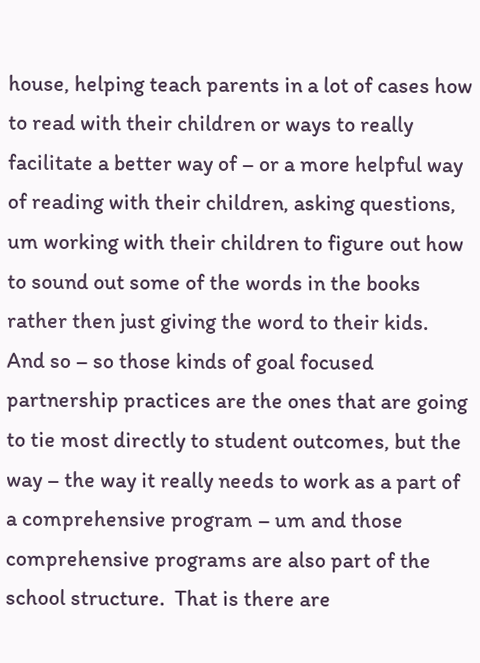house, helping teach parents in a lot of cases how to read with their children or ways to really facilitate a better way of – or a more helpful way of reading with their children, asking questions, um working with their children to figure out how to sound out some of the words in the books rather then just giving the word to their kids.  And so – so those kinds of goal focused partnership practices are the ones that are going to tie most directly to student outcomes, but the way – the way it really needs to work as a part of a comprehensive program – um and those comprehensive programs are also part of the school structure.  That is there are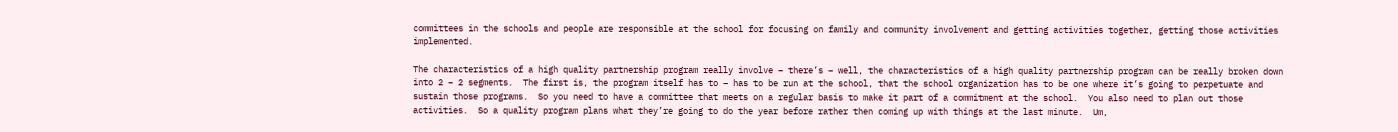committees in the schools and people are responsible at the school for focusing on family and community involvement and getting activities together, getting those activities implemented.

The characteristics of a high quality partnership program really involve – there’s – well, the characteristics of a high quality partnership program can be really broken down into 2 – 2 segments.  The first is, the program itself has to – has to be run at the school, that the school organization has to be one where it’s going to perpetuate and sustain those programs.  So you need to have a committee that meets on a regular basis to make it part of a commitment at the school.  You also need to plan out those activities.  So a quality program plans what they’re going to do the year before rather then coming up with things at the last minute.  Um,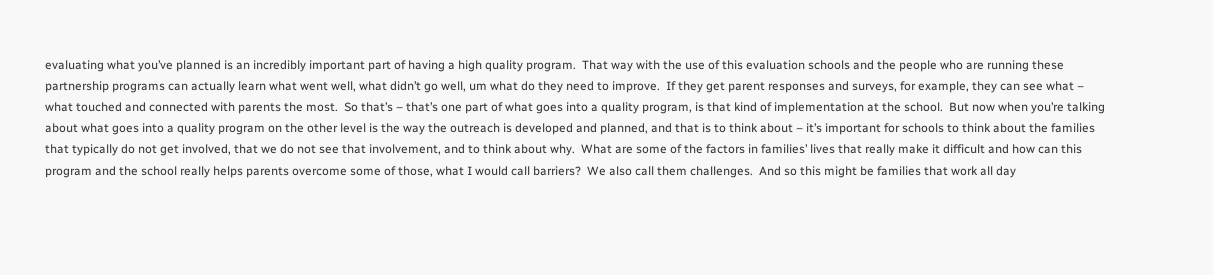evaluating what you’ve planned is an incredibly important part of having a high quality program.  That way with the use of this evaluation schools and the people who are running these partnership programs can actually learn what went well, what didn’t go well, um what do they need to improve.  If they get parent responses and surveys, for example, they can see what – what touched and connected with parents the most.  So that’s – that’s one part of what goes into a quality program, is that kind of implementation at the school.  But now when you’re talking about what goes into a quality program on the other level is the way the outreach is developed and planned, and that is to think about – it’s important for schools to think about the families that typically do not get involved, that we do not see that involvement, and to think about why.  What are some of the factors in families’ lives that really make it difficult and how can this program and the school really helps parents overcome some of those, what I would call barriers?  We also call them challenges.  And so this might be families that work all day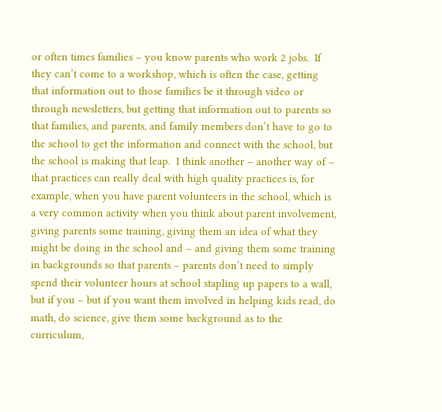or often times families – you know parents who work 2 jobs.  If they can’t come to a workshop, which is often the case, getting that information out to those families be it through video or through newsletters, but getting that information out to parents so that families, and parents, and family members don’t have to go to the school to get the information and connect with the school, but the school is making that leap.  I think another – another way of – that practices can really deal with high quality practices is, for example, when you have parent volunteers in the school, which is a very common activity when you think about parent involvement, giving parents some training, giving them an idea of what they might be doing in the school and – and giving them some training in backgrounds so that parents – parents don’t need to simply spend their volunteer hours at school stapling up papers to a wall, but if you – but if you want them involved in helping kids read, do math, do science, give them some background as to the curriculum,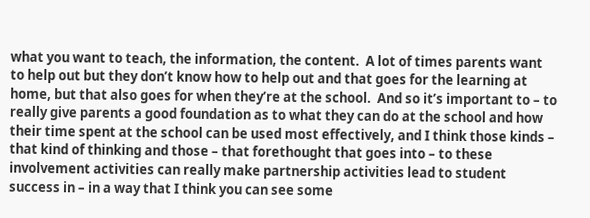what you want to teach, the information, the content.  A lot of times parents want to help out but they don’t know how to help out and that goes for the learning at home, but that also goes for when they’re at the school.  And so it’s important to – to really give parents a good foundation as to what they can do at the school and how their time spent at the school can be used most effectively, and I think those kinds – that kind of thinking and those – that forethought that goes into – to these involvement activities can really make partnership activities lead to student success in – in a way that I think you can see some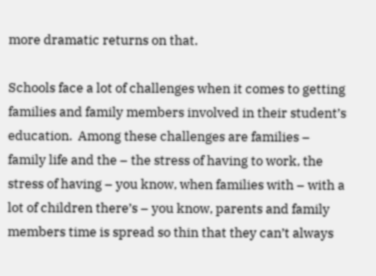more dramatic returns on that.

Schools face a lot of challenges when it comes to getting families and family members involved in their student’s education.  Among these challenges are families – family life and the – the stress of having to work, the stress of having – you know, when families with – with a lot of children there’s – you know, parents and family members time is spread so thin that they can’t always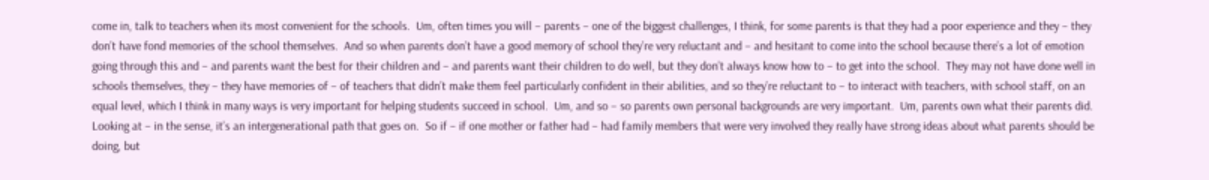come in, talk to teachers when its most convenient for the schools.  Um, often times you will – parents – one of the biggest challenges, I think, for some parents is that they had a poor experience and they – they don’t have fond memories of the school themselves.  And so when parents don’t have a good memory of school they’re very reluctant and – and hesitant to come into the school because there’s a lot of emotion going through this and – and parents want the best for their children and – and parents want their children to do well, but they don’t always know how to – to get into the school.  They may not have done well in schools themselves, they – they have memories of – of teachers that didn’t make them feel particularly confident in their abilities, and so they’re reluctant to – to interact with teachers, with school staff, on an equal level, which I think in many ways is very important for helping students succeed in school.  Um, and so – so parents own personal backgrounds are very important.  Um, parents own what their parents did.  Looking at – in the sense, it’s an intergenerational path that goes on.  So if – if one mother or father had – had family members that were very involved they really have strong ideas about what parents should be doing, but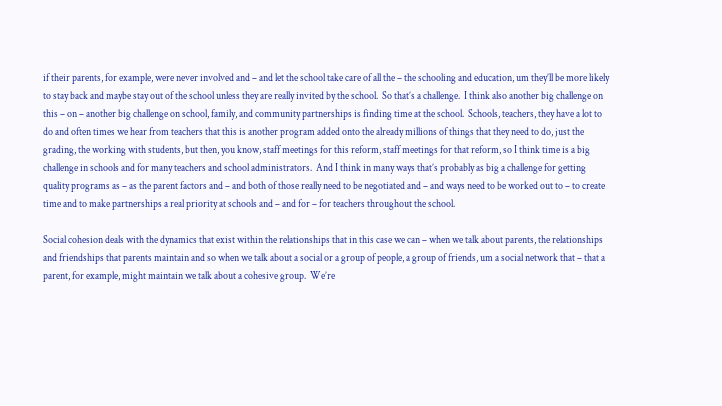if their parents, for example, were never involved and – and let the school take care of all the – the schooling and education, um they’ll be more likely to stay back and maybe stay out of the school unless they are really invited by the school.  So that’s a challenge.  I think also another big challenge on this – on – another big challenge on school, family, and community partnerships is finding time at the school.  Schools, teachers, they have a lot to do and often times we hear from teachers that this is another program added onto the already millions of things that they need to do, just the grading, the working with students, but then, you know, staff meetings for this reform, staff meetings for that reform, so I think time is a big challenge in schools and for many teachers and school administrators.  And I think in many ways that’s probably as big a challenge for getting quality programs as – as the parent factors and – and both of those really need to be negotiated and – and ways need to be worked out to – to create time and to make partnerships a real priority at schools and – and for – for teachers throughout the school.

Social cohesion deals with the dynamics that exist within the relationships that in this case we can – when we talk about parents, the relationships and friendships that parents maintain and so when we talk about a social or a group of people, a group of friends, um a social network that – that a parent, for example, might maintain we talk about a cohesive group.  We’re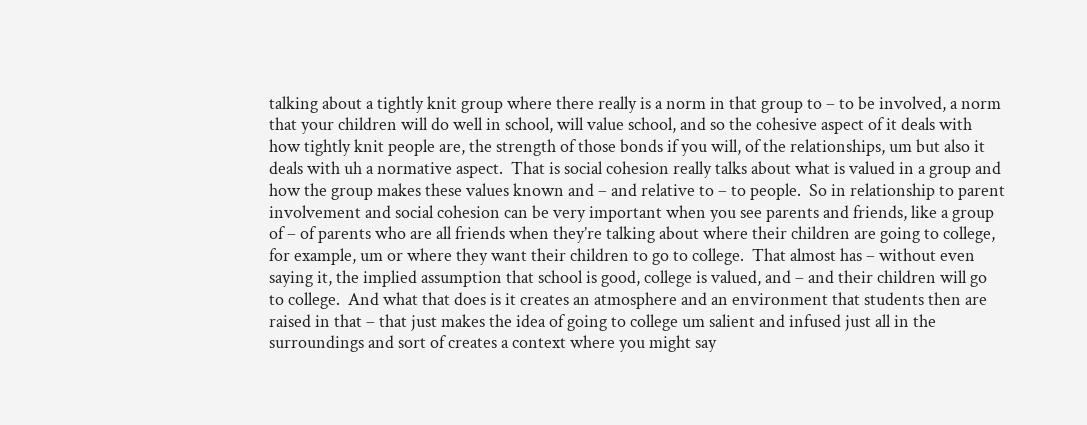talking about a tightly knit group where there really is a norm in that group to – to be involved, a norm that your children will do well in school, will value school, and so the cohesive aspect of it deals with how tightly knit people are, the strength of those bonds if you will, of the relationships, um but also it deals with uh a normative aspect.  That is social cohesion really talks about what is valued in a group and how the group makes these values known and – and relative to – to people.  So in relationship to parent involvement and social cohesion can be very important when you see parents and friends, like a group of – of parents who are all friends when they’re talking about where their children are going to college, for example, um or where they want their children to go to college.  That almost has – without even saying it, the implied assumption that school is good, college is valued, and – and their children will go to college.  And what that does is it creates an atmosphere and an environment that students then are raised in that – that just makes the idea of going to college um salient and infused just all in the surroundings and sort of creates a context where you might say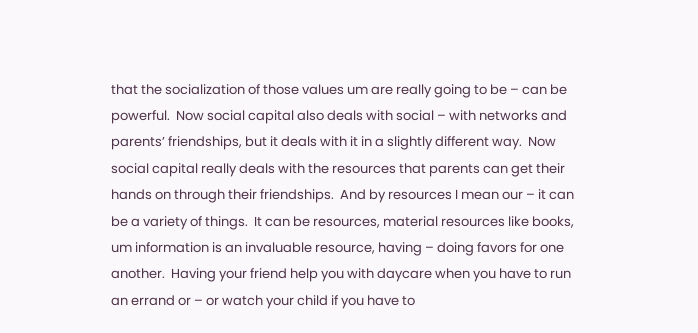that the socialization of those values um are really going to be – can be powerful.  Now social capital also deals with social – with networks and parents’ friendships, but it deals with it in a slightly different way.  Now social capital really deals with the resources that parents can get their hands on through their friendships.  And by resources I mean our – it can be a variety of things.  It can be resources, material resources like books, um information is an invaluable resource, having – doing favors for one another.  Having your friend help you with daycare when you have to run an errand or – or watch your child if you have to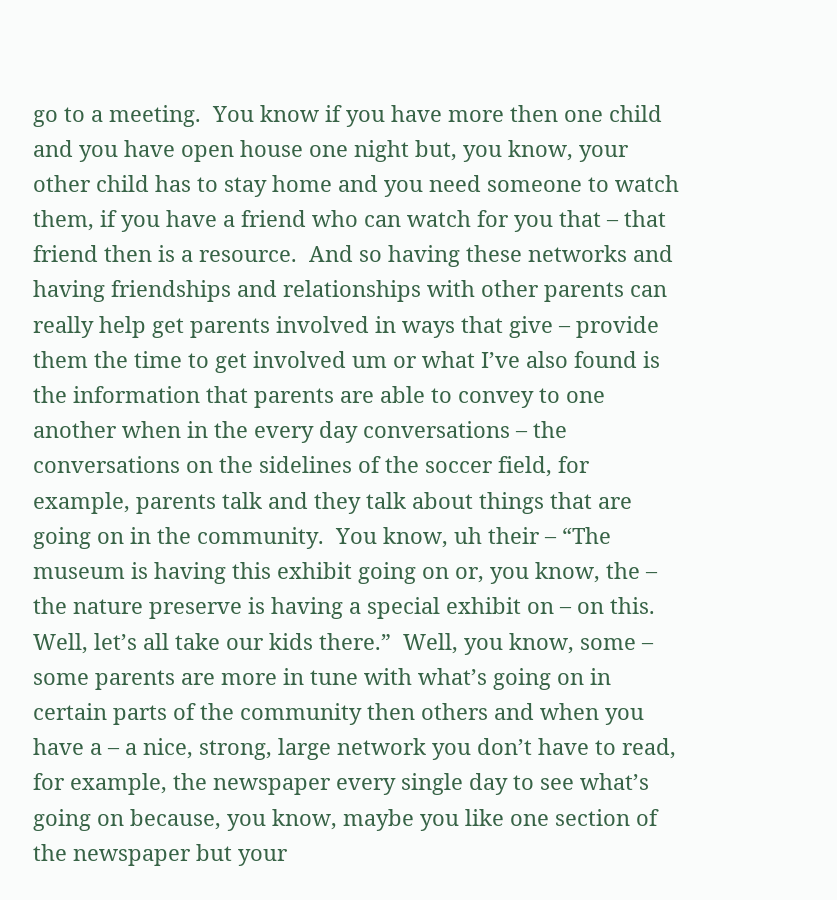go to a meeting.  You know if you have more then one child and you have open house one night but, you know, your other child has to stay home and you need someone to watch them, if you have a friend who can watch for you that – that friend then is a resource.  And so having these networks and having friendships and relationships with other parents can really help get parents involved in ways that give – provide them the time to get involved um or what I’ve also found is the information that parents are able to convey to one another when in the every day conversations – the conversations on the sidelines of the soccer field, for example, parents talk and they talk about things that are going on in the community.  You know, uh their – “The museum is having this exhibit going on or, you know, the – the nature preserve is having a special exhibit on – on this.  Well, let’s all take our kids there.”  Well, you know, some – some parents are more in tune with what’s going on in certain parts of the community then others and when you have a – a nice, strong, large network you don’t have to read, for example, the newspaper every single day to see what’s going on because, you know, maybe you like one section of the newspaper but your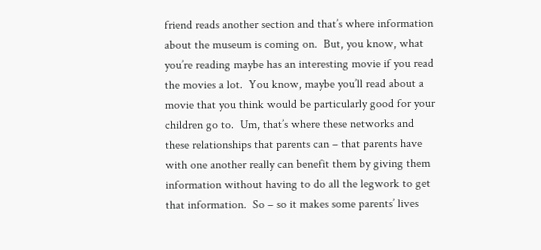friend reads another section and that’s where information about the museum is coming on.  But, you know, what you’re reading maybe has an interesting movie if you read the movies a lot.  You know, maybe you’ll read about a movie that you think would be particularly good for your children go to.  Um, that’s where these networks and these relationships that parents can – that parents have with one another really can benefit them by giving them information without having to do all the legwork to get that information.  So – so it makes some parents’ lives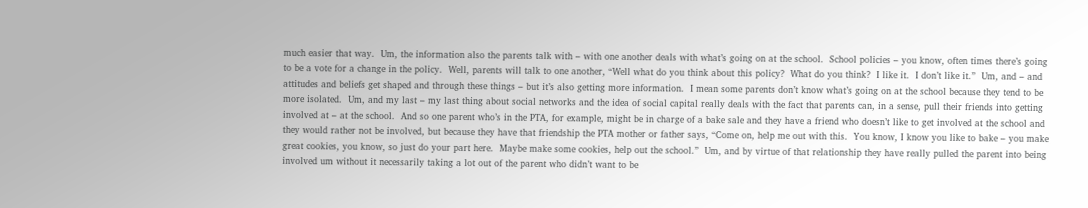much easier that way.  Um, the information also the parents talk with – with one another deals with what’s going on at the school.  School policies – you know, often times there’s going to be a vote for a change in the policy.  Well, parents will talk to one another, “Well what do you think about this policy?  What do you think?  I like it.  I don’t like it.”  Um, and – and attitudes and beliefs get shaped and through these things – but it’s also getting more information.  I mean some parents don’t know what’s going on at the school because they tend to be more isolated.  Um, and my last – my last thing about social networks and the idea of social capital really deals with the fact that parents can, in a sense, pull their friends into getting involved at – at the school.  And so one parent who’s in the PTA, for example, might be in charge of a bake sale and they have a friend who doesn’t like to get involved at the school and they would rather not be involved, but because they have that friendship the PTA mother or father says, “Come on, help me out with this.  You know, I know you like to bake – you make great cookies, you know, so just do your part here.  Maybe make some cookies, help out the school.”  Um, and by virtue of that relationship they have really pulled the parent into being involved um without it necessarily taking a lot out of the parent who didn’t want to be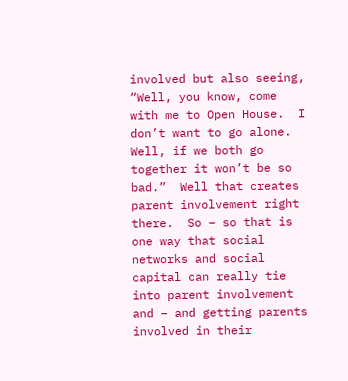involved but also seeing, “Well, you know, come with me to Open House.  I don’t want to go alone.  Well, if we both go together it won’t be so bad.”  Well that creates parent involvement right there.  So – so that is one way that social networks and social capital can really tie into parent involvement and – and getting parents involved in their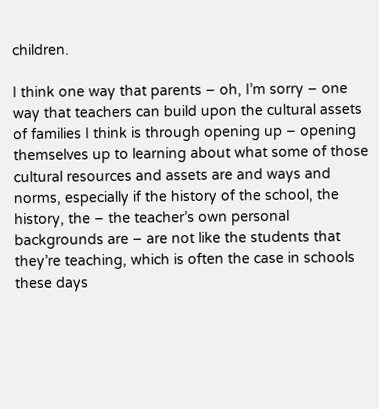children.

I think one way that parents – oh, I’m sorry – one way that teachers can build upon the cultural assets of families I think is through opening up – opening themselves up to learning about what some of those cultural resources and assets are and ways and norms, especially if the history of the school, the history, the – the teacher’s own personal backgrounds are – are not like the students that they’re teaching, which is often the case in schools these days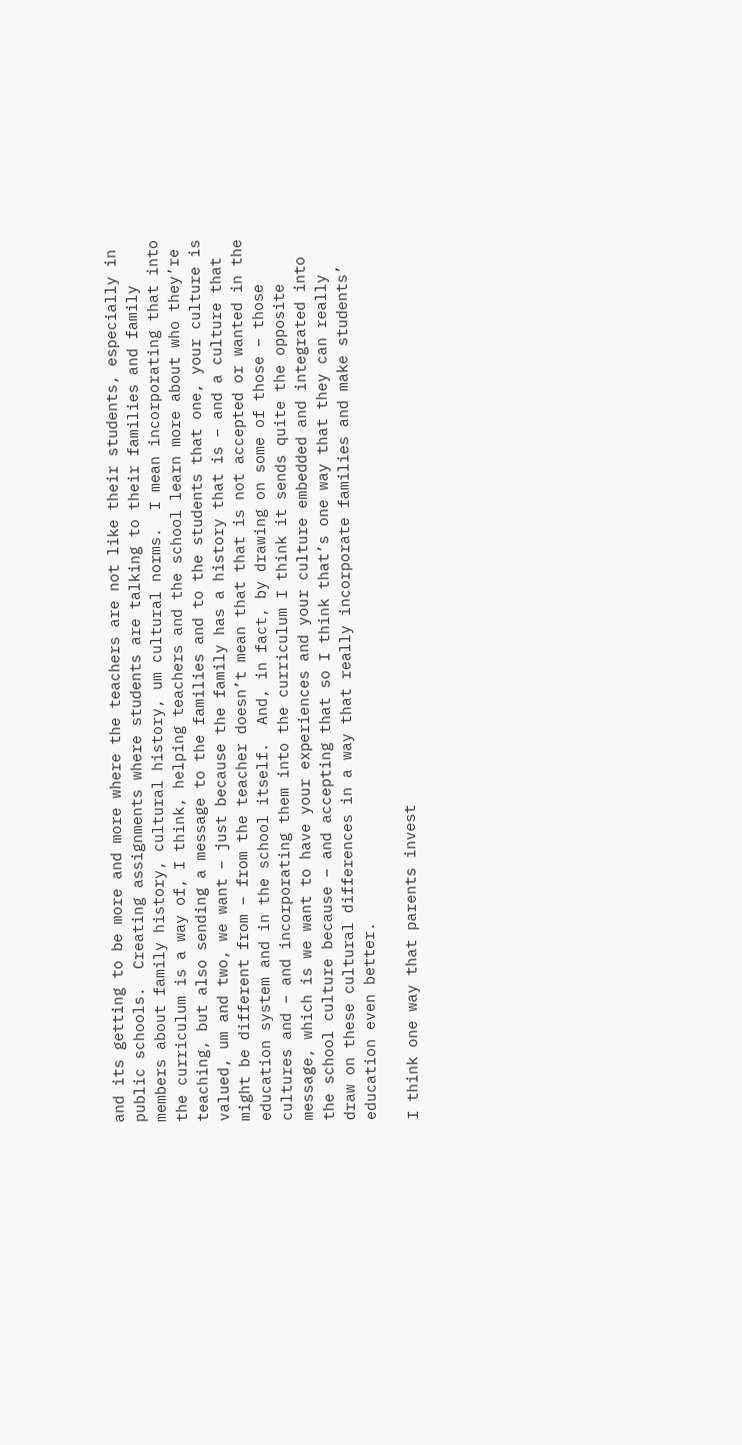and its getting to be more and more where the teachers are not like their students, especially in public schools.  Creating assignments where students are talking to their families and family members about family history, cultural history, um cultural norms.  I mean incorporating that into the curriculum is a way of, I think, helping teachers and the school learn more about who they’re teaching, but also sending a message to the families and to the students that one, your culture is valued, um and two, we want – just because the family has a history that is – and a culture that might be different from – from the teacher doesn’t mean that that is not accepted or wanted in the education system and in the school itself.  And, in fact, by drawing on some of those – those cultures and – and incorporating them into the curriculum I think it sends quite the opposite message, which is we want to have your experiences and your culture embedded and integrated into the school culture because – and accepting that so I think that’s one way that they can really draw on these cultural differences in a way that really incorporate families and make students’ education even better.

I think one way that parents invest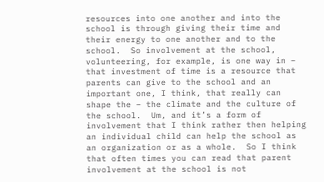resources into one another and into the school is through giving their time and their energy to one another and to the school.  So involvement at the school, volunteering, for example, is one way in – that investment of time is a resource that parents can give to the school and an important one, I think, that really can shape the – the climate and the culture of the school.  Um, and it’s a form of involvement that I think rather then helping an individual child can help the school as an organization or as a whole.  So I think that often times you can read that parent involvement at the school is not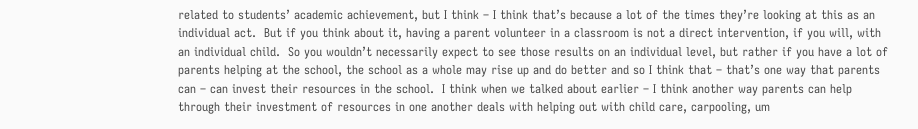related to students’ academic achievement, but I think – I think that’s because a lot of the times they’re looking at this as an individual act.  But if you think about it, having a parent volunteer in a classroom is not a direct intervention, if you will, with an individual child.  So you wouldn’t necessarily expect to see those results on an individual level, but rather if you have a lot of parents helping at the school, the school as a whole may rise up and do better and so I think that – that’s one way that parents can – can invest their resources in the school.  I think when we talked about earlier – I think another way parents can help through their investment of resources in one another deals with helping out with child care, carpooling, um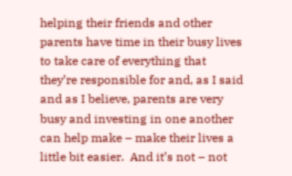helping their friends and other parents have time in their busy lives to take care of everything that they’re responsible for and, as I said and as I believe, parents are very busy and investing in one another can help make – make their lives a little bit easier.  And it’s not – not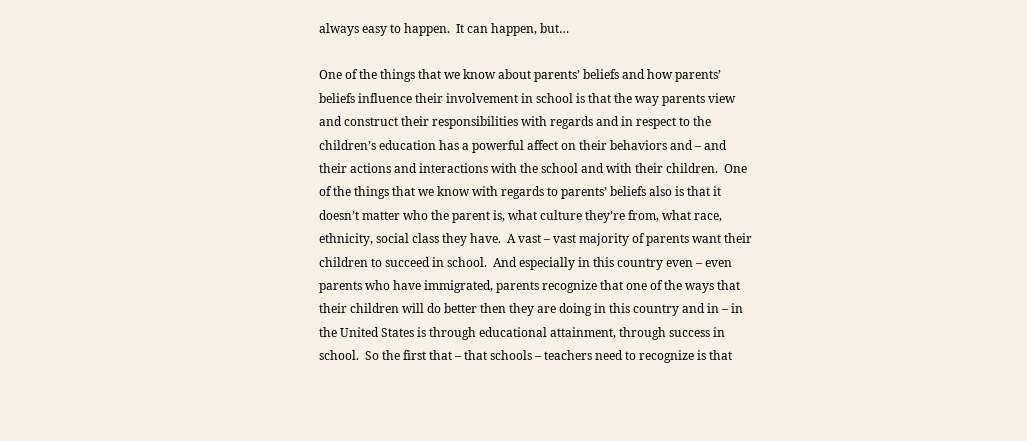always easy to happen.  It can happen, but…

One of the things that we know about parents’ beliefs and how parents’ beliefs influence their involvement in school is that the way parents view and construct their responsibilities with regards and in respect to the children’s education has a powerful affect on their behaviors and – and their actions and interactions with the school and with their children.  One of the things that we know with regards to parents’ beliefs also is that it doesn’t matter who the parent is, what culture they’re from, what race, ethnicity, social class they have.  A vast – vast majority of parents want their children to succeed in school.  And especially in this country even – even parents who have immigrated, parents recognize that one of the ways that their children will do better then they are doing in this country and in – in the United States is through educational attainment, through success in school.  So the first that – that schools – teachers need to recognize is that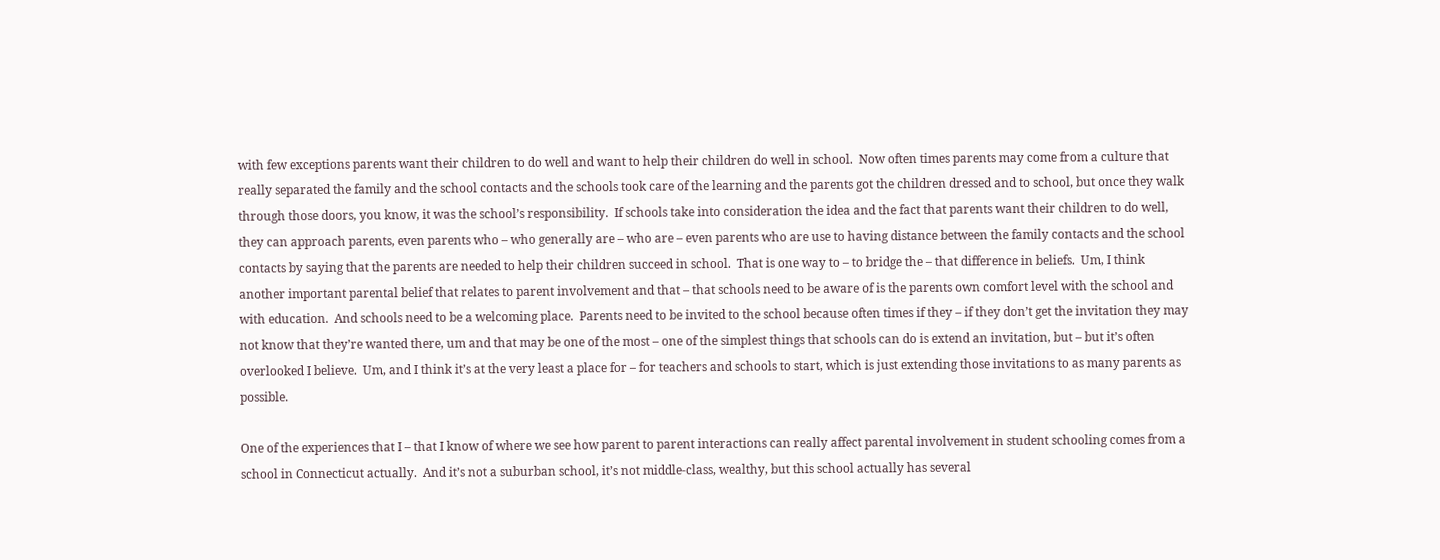with few exceptions parents want their children to do well and want to help their children do well in school.  Now often times parents may come from a culture that really separated the family and the school contacts and the schools took care of the learning and the parents got the children dressed and to school, but once they walk through those doors, you know, it was the school’s responsibility.  If schools take into consideration the idea and the fact that parents want their children to do well, they can approach parents, even parents who – who generally are – who are – even parents who are use to having distance between the family contacts and the school contacts by saying that the parents are needed to help their children succeed in school.  That is one way to – to bridge the – that difference in beliefs.  Um, I think another important parental belief that relates to parent involvement and that – that schools need to be aware of is the parents own comfort level with the school and with education.  And schools need to be a welcoming place.  Parents need to be invited to the school because often times if they – if they don’t get the invitation they may not know that they’re wanted there, um and that may be one of the most – one of the simplest things that schools can do is extend an invitation, but – but it’s often overlooked I believe.  Um, and I think it’s at the very least a place for – for teachers and schools to start, which is just extending those invitations to as many parents as possible.

One of the experiences that I – that I know of where we see how parent to parent interactions can really affect parental involvement in student schooling comes from a school in Connecticut actually.  And it’s not a suburban school, it’s not middle-class, wealthy, but this school actually has several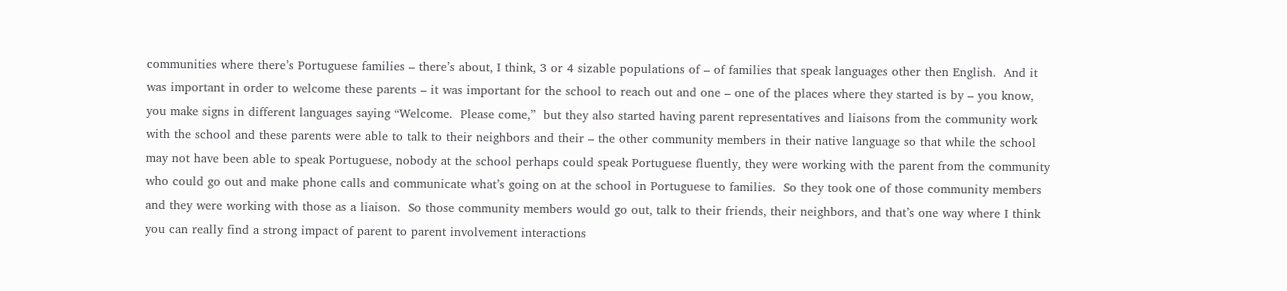communities where there’s Portuguese families – there’s about, I think, 3 or 4 sizable populations of – of families that speak languages other then English.  And it was important in order to welcome these parents – it was important for the school to reach out and one – one of the places where they started is by – you know, you make signs in different languages saying “Welcome.  Please come,”  but they also started having parent representatives and liaisons from the community work with the school and these parents were able to talk to their neighbors and their – the other community members in their native language so that while the school may not have been able to speak Portuguese, nobody at the school perhaps could speak Portuguese fluently, they were working with the parent from the community who could go out and make phone calls and communicate what’s going on at the school in Portuguese to families.  So they took one of those community members and they were working with those as a liaison.  So those community members would go out, talk to their friends, their neighbors, and that’s one way where I think you can really find a strong impact of parent to parent involvement interactions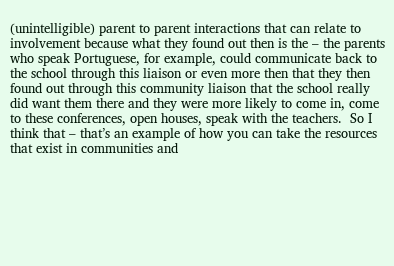(unintelligible) parent to parent interactions that can relate to involvement because what they found out then is the – the parents who speak Portuguese, for example, could communicate back to the school through this liaison or even more then that they then found out through this community liaison that the school really did want them there and they were more likely to come in, come to these conferences, open houses, speak with the teachers.  So I think that – that’s an example of how you can take the resources that exist in communities and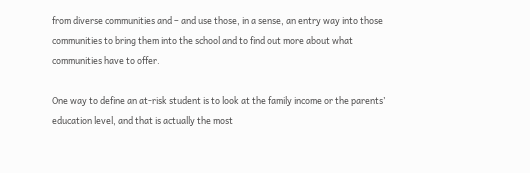from diverse communities and – and use those, in a sense, an entry way into those communities to bring them into the school and to find out more about what communities have to offer.

One way to define an at-risk student is to look at the family income or the parents’ education level, and that is actually the most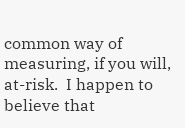common way of measuring, if you will, at-risk.  I happen to believe that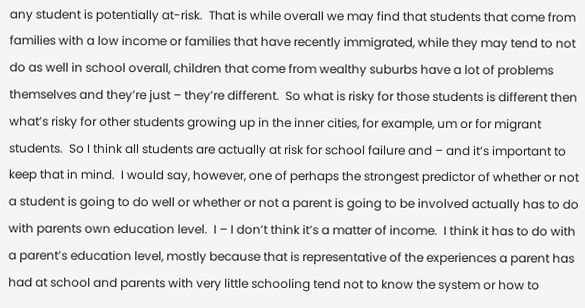any student is potentially at-risk.  That is while overall we may find that students that come from families with a low income or families that have recently immigrated, while they may tend to not do as well in school overall, children that come from wealthy suburbs have a lot of problems themselves and they’re just – they’re different.  So what is risky for those students is different then what’s risky for other students growing up in the inner cities, for example, um or for migrant students.  So I think all students are actually at risk for school failure and – and it’s important to keep that in mind.  I would say, however, one of perhaps the strongest predictor of whether or not a student is going to do well or whether or not a parent is going to be involved actually has to do with parents own education level.  I – I don’t think it’s a matter of income.  I think it has to do with a parent’s education level, mostly because that is representative of the experiences a parent has had at school and parents with very little schooling tend not to know the system or how to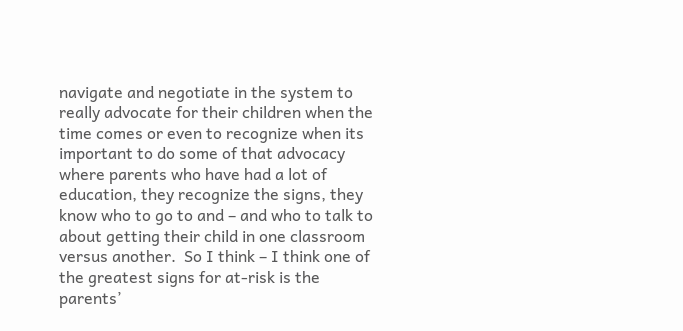navigate and negotiate in the system to really advocate for their children when the time comes or even to recognize when its important to do some of that advocacy where parents who have had a lot of education, they recognize the signs, they know who to go to and – and who to talk to about getting their child in one classroom versus another.  So I think – I think one of the greatest signs for at-risk is the parents’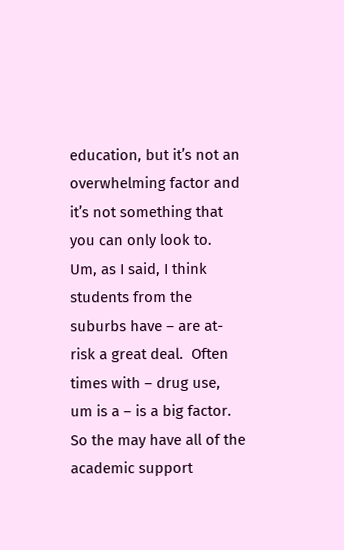education, but it’s not an overwhelming factor and it’s not something that you can only look to.  Um, as I said, I think students from the suburbs have – are at-risk a great deal.  Often times with – drug use, um is a – is a big factor.  So the may have all of the academic support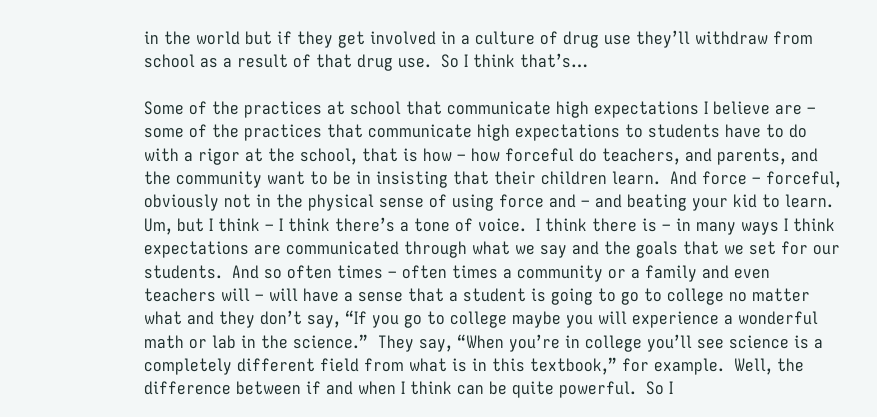in the world but if they get involved in a culture of drug use they’ll withdraw from school as a result of that drug use.  So I think that’s…

Some of the practices at school that communicate high expectations I believe are – some of the practices that communicate high expectations to students have to do with a rigor at the school, that is how – how forceful do teachers, and parents, and the community want to be in insisting that their children learn.  And force – forceful, obviously not in the physical sense of using force and – and beating your kid to learn.  Um, but I think – I think there’s a tone of voice.  I think there is – in many ways I think expectations are communicated through what we say and the goals that we set for our students.  And so often times – often times a community or a family and even teachers will – will have a sense that a student is going to go to college no matter what and they don’t say, “If you go to college maybe you will experience a wonderful math or lab in the science.”  They say, “When you’re in college you’ll see science is a completely different field from what is in this textbook,” for example.  Well, the difference between if and when I think can be quite powerful.  So I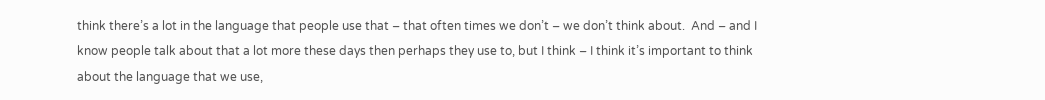think there’s a lot in the language that people use that – that often times we don’t – we don’t think about.  And – and I know people talk about that a lot more these days then perhaps they use to, but I think – I think it’s important to think about the language that we use,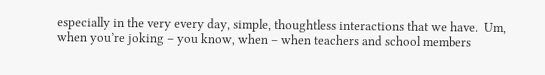especially in the very every day, simple, thoughtless interactions that we have.  Um, when you’re joking – you know, when – when teachers and school members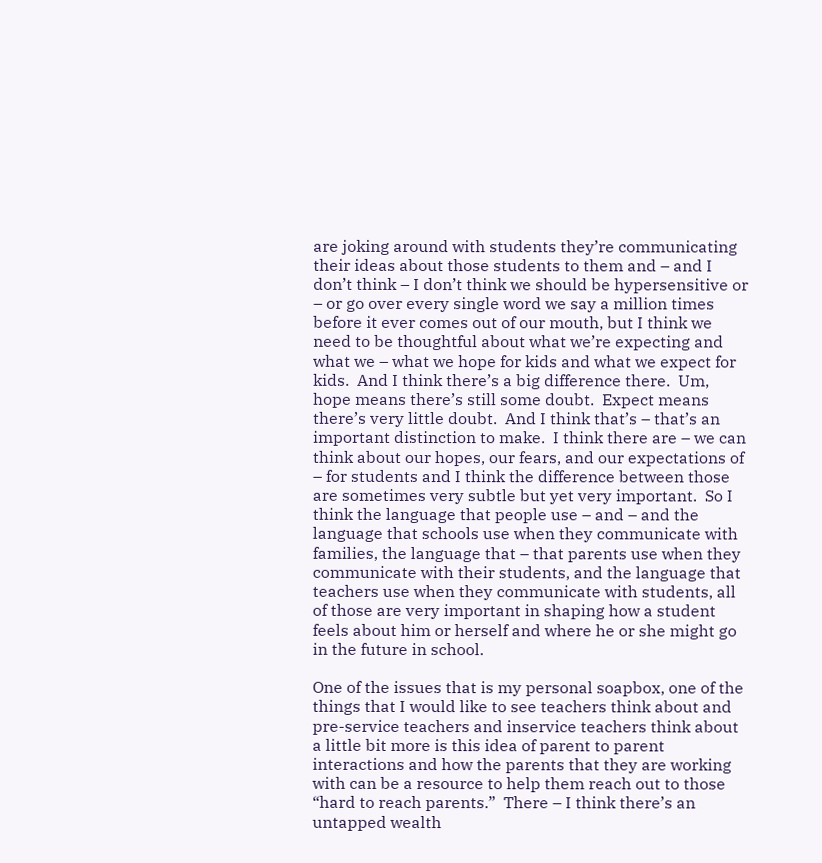are joking around with students they’re communicating their ideas about those students to them and – and I don’t think – I don’t think we should be hypersensitive or – or go over every single word we say a million times before it ever comes out of our mouth, but I think we need to be thoughtful about what we’re expecting and what we – what we hope for kids and what we expect for kids.  And I think there’s a big difference there.  Um, hope means there’s still some doubt.  Expect means there’s very little doubt.  And I think that’s – that’s an important distinction to make.  I think there are – we can think about our hopes, our fears, and our expectations of – for students and I think the difference between those are sometimes very subtle but yet very important.  So I think the language that people use – and – and the language that schools use when they communicate with families, the language that – that parents use when they communicate with their students, and the language that teachers use when they communicate with students, all of those are very important in shaping how a student feels about him or herself and where he or she might go in the future in school.

One of the issues that is my personal soapbox, one of the things that I would like to see teachers think about and pre-service teachers and inservice teachers think about a little bit more is this idea of parent to parent interactions and how the parents that they are working with can be a resource to help them reach out to those “hard to reach parents.”  There – I think there’s an untapped wealth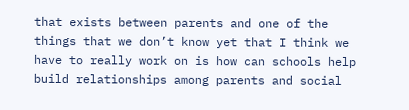that exists between parents and one of the things that we don’t know yet that I think we have to really work on is how can schools help build relationships among parents and social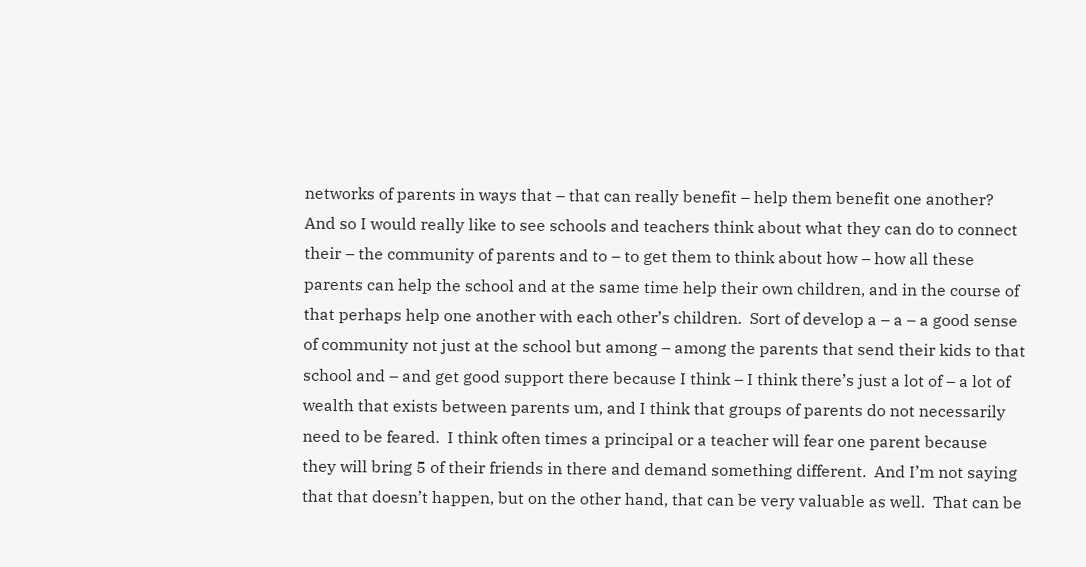networks of parents in ways that – that can really benefit – help them benefit one another?  And so I would really like to see schools and teachers think about what they can do to connect their – the community of parents and to – to get them to think about how – how all these parents can help the school and at the same time help their own children, and in the course of that perhaps help one another with each other’s children.  Sort of develop a – a – a good sense of community not just at the school but among – among the parents that send their kids to that school and – and get good support there because I think – I think there’s just a lot of – a lot of wealth that exists between parents um, and I think that groups of parents do not necessarily need to be feared.  I think often times a principal or a teacher will fear one parent because they will bring 5 of their friends in there and demand something different.  And I’m not saying that that doesn’t happen, but on the other hand, that can be very valuable as well.  That can be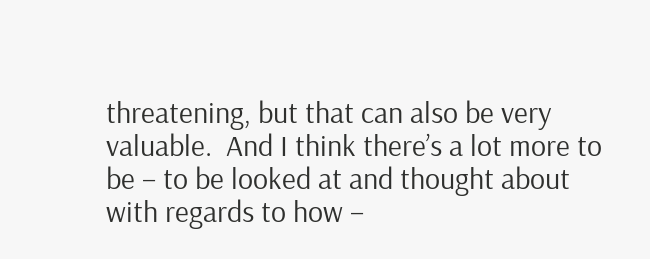threatening, but that can also be very valuable.  And I think there’s a lot more to be – to be looked at and thought about with regards to how –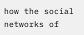how the social networks of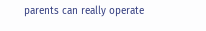parents can really operate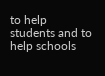to help students and to help schools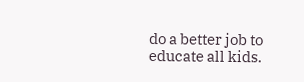do a better job to educate all kids.